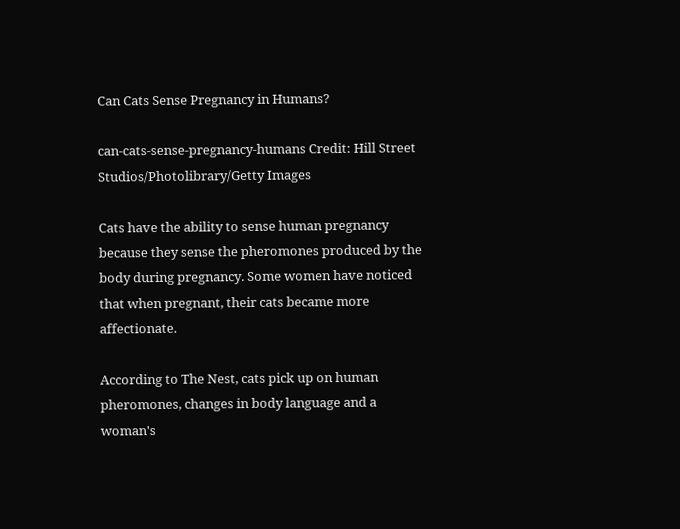Can Cats Sense Pregnancy in Humans?

can-cats-sense-pregnancy-humans Credit: Hill Street Studios/Photolibrary/Getty Images

Cats have the ability to sense human pregnancy because they sense the pheromones produced by the body during pregnancy. Some women have noticed that when pregnant, their cats became more affectionate.

According to The Nest, cats pick up on human pheromones, changes in body language and a woman's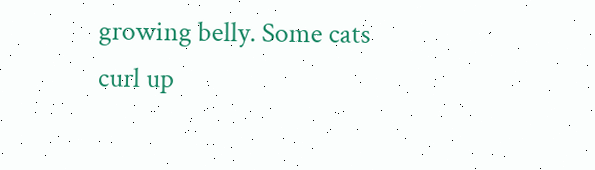growing belly. Some cats curl up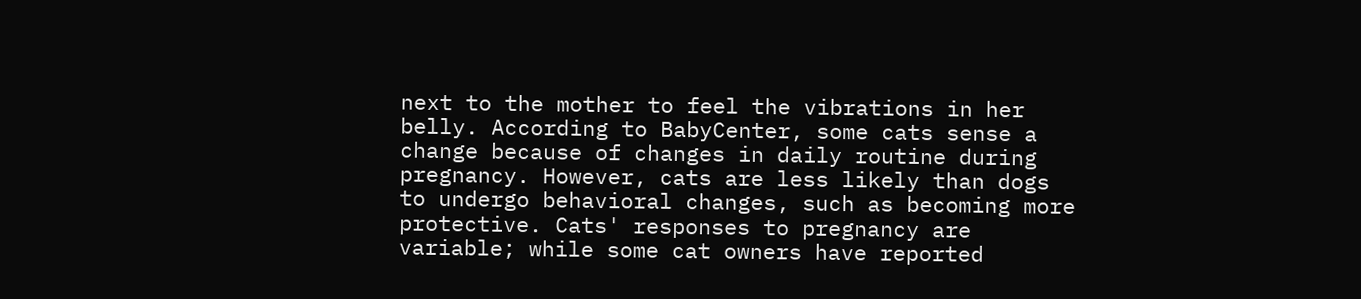next to the mother to feel the vibrations in her belly. According to BabyCenter, some cats sense a change because of changes in daily routine during pregnancy. However, cats are less likely than dogs to undergo behavioral changes, such as becoming more protective. Cats' responses to pregnancy are variable; while some cat owners have reported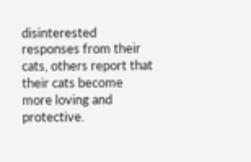disinterested responses from their cats, others report that their cats become more loving and protective.